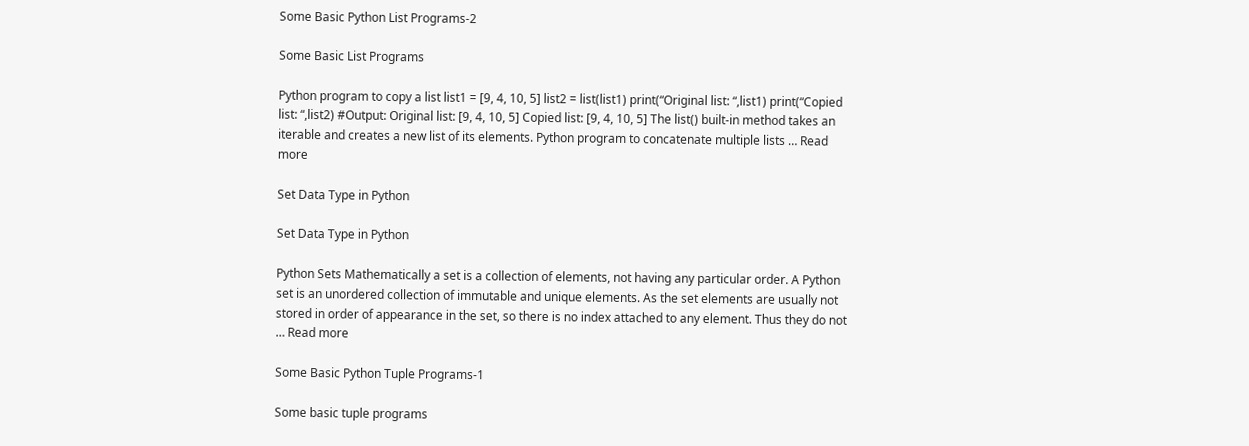Some Basic Python List Programs-2

Some Basic List Programs

Python program to copy a list list1 = [9, 4, 10, 5] list2 = list(list1) print(“Original list: “,list1) print(“Copied list: “,list2) #Output: Original list: [9, 4, 10, 5] Copied list: [9, 4, 10, 5] The list() built-in method takes an iterable and creates a new list of its elements. Python program to concatenate multiple lists … Read more

Set Data Type in Python

Set Data Type in Python

Python Sets Mathematically a set is a collection of elements, not having any particular order. A Python set is an unordered collection of immutable and unique elements. As the set elements are usually not stored in order of appearance in the set, so there is no index attached to any element. Thus they do not … Read more

Some Basic Python Tuple Programs-1

Some basic tuple programs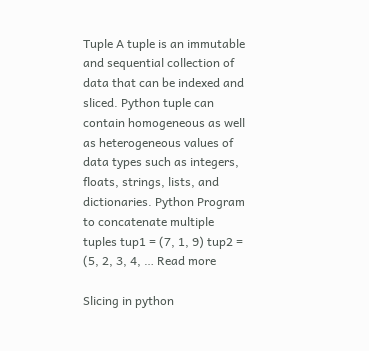Tuple A tuple is an immutable and sequential collection of data that can be indexed and sliced. Python tuple can contain homogeneous as well as heterogeneous values of data types such as integers, floats, strings, lists, and dictionaries. Python Program to concatenate multiple tuples tup1 = (7, 1, 9) tup2 = (5, 2, 3, 4, … Read more

Slicing in python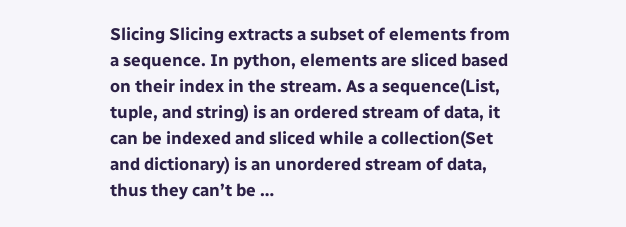Slicing Slicing extracts a subset of elements from a sequence. In python, elements are sliced based on their index in the stream. As a sequence(List, tuple, and string) is an ordered stream of data, it can be indexed and sliced while a collection(Set and dictionary) is an unordered stream of data, thus they can’t be …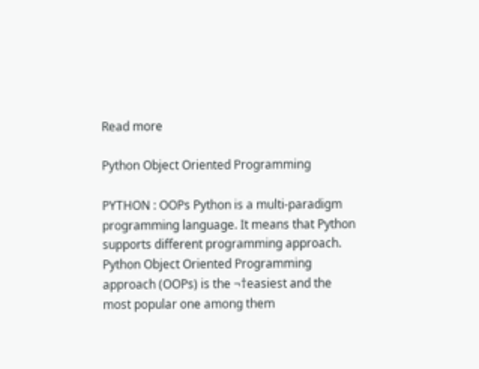Read more

Python Object Oriented Programming

PYTHON : OOPs Python is a multi-paradigm programming language. It means that Python supports different programming approach. Python Object Oriented Programming approach (OOPs) is the ¬†easiest and the most popular one among them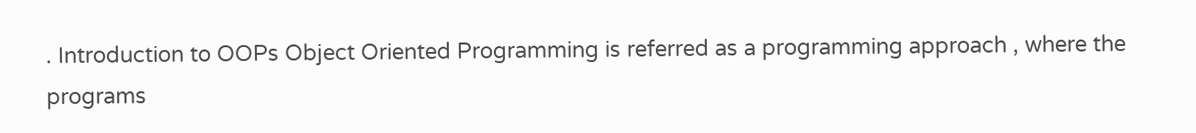. Introduction to OOPs Object Oriented Programming is referred as a programming approach , where the programs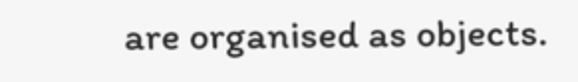are organised as objects.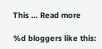This … Read more

%d bloggers like this: